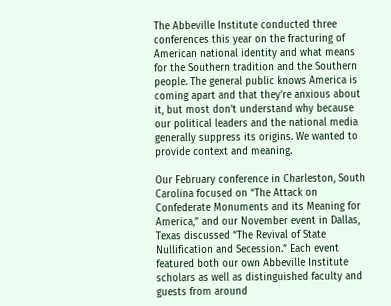The Abbeville Institute conducted three conferences this year on the fracturing of American national identity and what means for the Southern tradition and the Southern people. The general public knows America is coming apart and that they’re anxious about it, but most don’t understand why because our political leaders and the national media generally suppress its origins. We wanted to provide context and meaning.

Our February conference in Charleston, South Carolina focused on “The Attack on Confederate Monuments and its Meaning for America,” and our November event in Dallas, Texas discussed “The Revival of State Nullification and Secession.” Each event featured both our own Abbeville Institute scholars as well as distinguished faculty and guests from around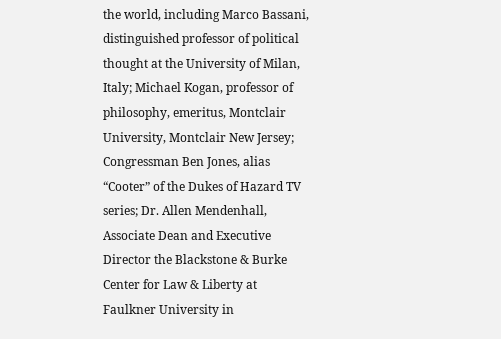the world, including Marco Bassani, distinguished professor of political thought at the University of Milan, Italy; Michael Kogan, professor of philosophy, emeritus, Montclair University, Montclair New Jersey; Congressman Ben Jones, alias “Cooter” of the Dukes of Hazard TV series; Dr. Allen Mendenhall, Associate Dean and Executive Director the Blackstone & Burke Center for Law & Liberty at Faulkner University in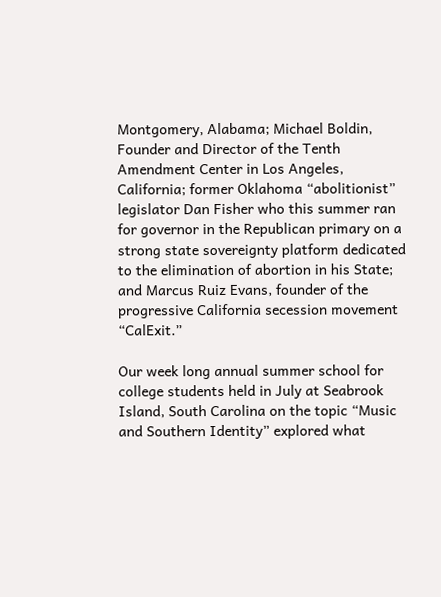Montgomery, Alabama; Michael Boldin, Founder and Director of the Tenth Amendment Center in Los Angeles, California; former Oklahoma “abolitionist” legislator Dan Fisher who this summer ran for governor in the Republican primary on a strong state sovereignty platform dedicated to the elimination of abortion in his State; and Marcus Ruiz Evans, founder of the progressive California secession movement “CalExit.”

Our week long annual summer school for college students held in July at Seabrook Island, South Carolina on the topic “Music and Southern Identity” explored what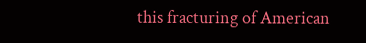this fracturing of American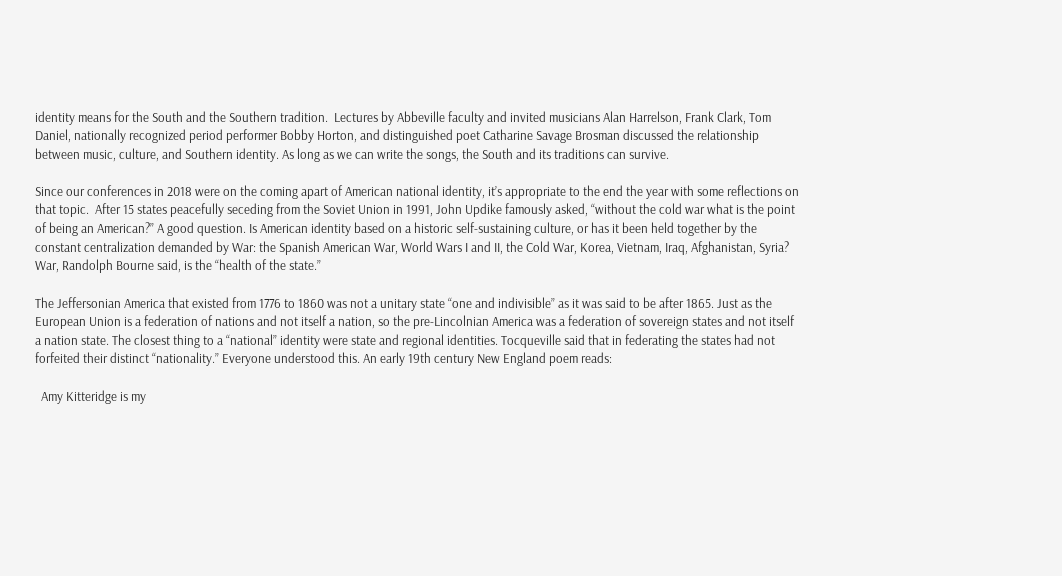identity means for the South and the Southern tradition.  Lectures by Abbeville faculty and invited musicians Alan Harrelson, Frank Clark, Tom Daniel, nationally recognized period performer Bobby Horton, and distinguished poet Catharine Savage Brosman discussed the relationship between music, culture, and Southern identity. As long as we can write the songs, the South and its traditions can survive.

Since our conferences in 2018 were on the coming apart of American national identity, it’s appropriate to the end the year with some reflections on that topic.  After 15 states peacefully seceding from the Soviet Union in 1991, John Updike famously asked, “without the cold war what is the point of being an American?” A good question. Is American identity based on a historic self-sustaining culture, or has it been held together by the constant centralization demanded by War: the Spanish American War, World Wars I and II, the Cold War, Korea, Vietnam, Iraq, Afghanistan, Syria? War, Randolph Bourne said, is the “health of the state.”

The Jeffersonian America that existed from 1776 to 1860 was not a unitary state “one and indivisible” as it was said to be after 1865. Just as the European Union is a federation of nations and not itself a nation, so the pre-Lincolnian America was a federation of sovereign states and not itself a nation state. The closest thing to a “national” identity were state and regional identities. Tocqueville said that in federating the states had not forfeited their distinct “nationality.” Everyone understood this. An early 19th century New England poem reads:

  Amy Kitteridge is my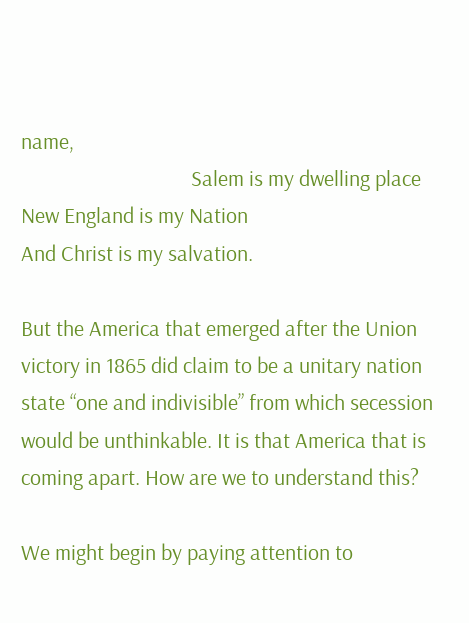name,
                                  Salem is my dwelling place
New England is my Nation
And Christ is my salvation.

But the America that emerged after the Union victory in 1865 did claim to be a unitary nation state “one and indivisible” from which secession would be unthinkable. It is that America that is coming apart. How are we to understand this?

We might begin by paying attention to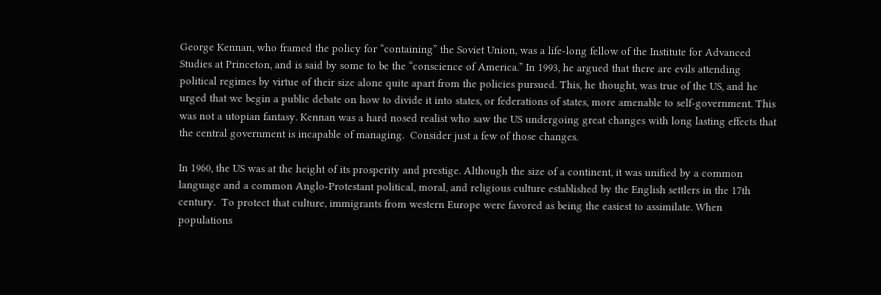George Kennan, who framed the policy for “containing” the Soviet Union, was a life-long fellow of the Institute for Advanced Studies at Princeton, and is said by some to be the “conscience of America.” In 1993, he argued that there are evils attending political regimes by virtue of their size alone quite apart from the policies pursued. This, he thought, was true of the US, and he urged that we begin a public debate on how to divide it into states, or federations of states, more amenable to self-government. This was not a utopian fantasy. Kennan was a hard nosed realist who saw the US undergoing great changes with long lasting effects that the central government is incapable of managing.  Consider just a few of those changes.

In 1960, the US was at the height of its prosperity and prestige. Although the size of a continent, it was unified by a common language and a common Anglo-Protestant political, moral, and religious culture established by the English settlers in the 17th century.  To protect that culture, immigrants from western Europe were favored as being the easiest to assimilate. When populations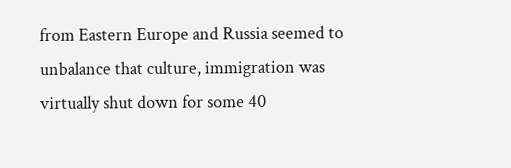from Eastern Europe and Russia seemed to unbalance that culture, immigration was virtually shut down for some 40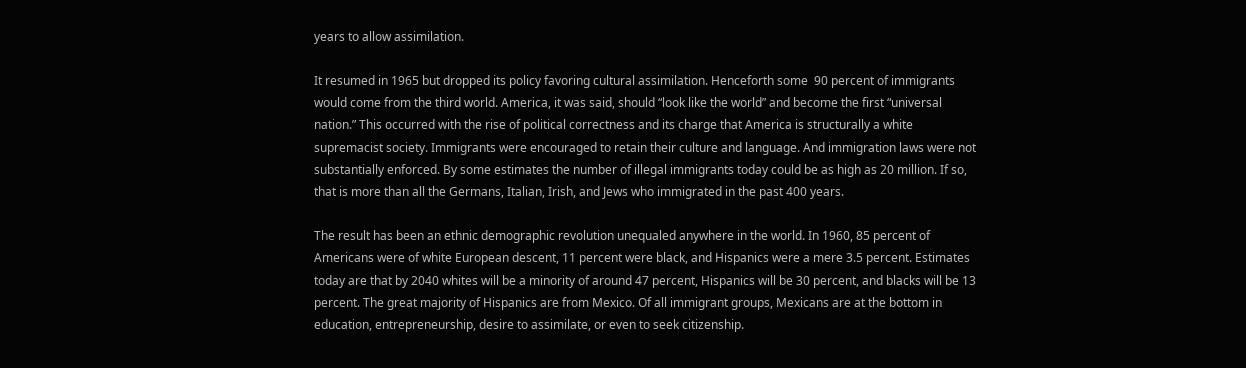years to allow assimilation.

It resumed in 1965 but dropped its policy favoring cultural assimilation. Henceforth some  90 percent of immigrants would come from the third world. America, it was said, should “look like the world” and become the first “universal nation.” This occurred with the rise of political correctness and its charge that America is structurally a white supremacist society. Immigrants were encouraged to retain their culture and language. And immigration laws were not substantially enforced. By some estimates the number of illegal immigrants today could be as high as 20 million. If so, that is more than all the Germans, Italian, Irish, and Jews who immigrated in the past 400 years.

The result has been an ethnic demographic revolution unequaled anywhere in the world. In 1960, 85 percent of Americans were of white European descent, 11 percent were black, and Hispanics were a mere 3.5 percent. Estimates today are that by 2040 whites will be a minority of around 47 percent, Hispanics will be 30 percent, and blacks will be 13 percent. The great majority of Hispanics are from Mexico. Of all immigrant groups, Mexicans are at the bottom in education, entrepreneurship, desire to assimilate, or even to seek citizenship.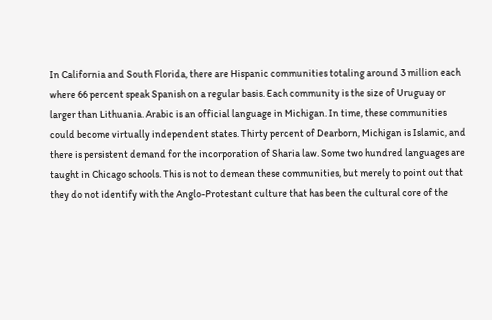In California and South Florida, there are Hispanic communities totaling around 3 million each where 66 percent speak Spanish on a regular basis. Each community is the size of Uruguay or larger than Lithuania. Arabic is an official language in Michigan. In time, these communities could become virtually independent states. Thirty percent of Dearborn, Michigan is Islamic, and there is persistent demand for the incorporation of Sharia law. Some two hundred languages are taught in Chicago schools. This is not to demean these communities, but merely to point out that they do not identify with the Anglo-Protestant culture that has been the cultural core of the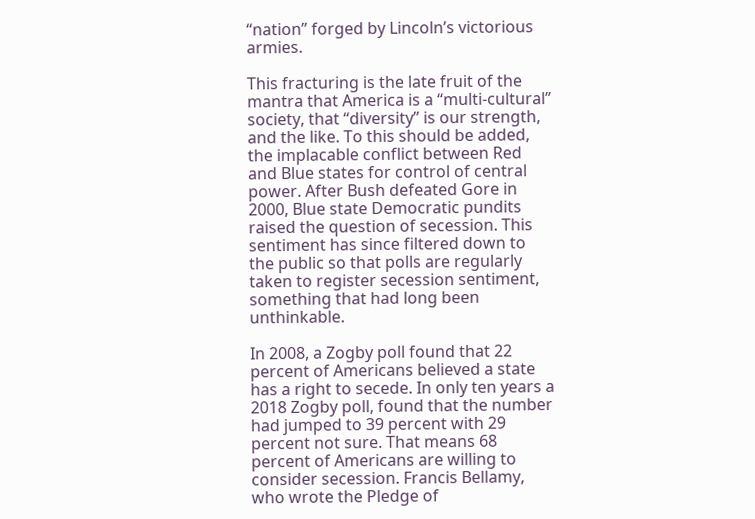“nation” forged by Lincoln’s victorious armies.

This fracturing is the late fruit of the mantra that America is a “multi-cultural” society, that “diversity” is our strength, and the like. To this should be added, the implacable conflict between Red and Blue states for control of central power. After Bush defeated Gore in 2000, Blue state Democratic pundits raised the question of secession. This sentiment has since filtered down to the public so that polls are regularly taken to register secession sentiment, something that had long been unthinkable.

In 2008, a Zogby poll found that 22 percent of Americans believed a state has a right to secede. In only ten years a 2018 Zogby poll, found that the number had jumped to 39 percent with 29 percent not sure. That means 68 percent of Americans are willing to consider secession. Francis Bellamy, who wrote the Pledge of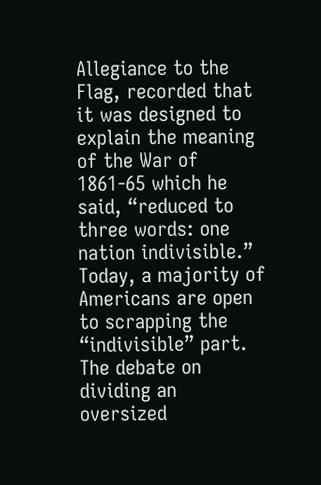Allegiance to the Flag, recorded that it was designed to explain the meaning of the War of 1861-65 which he said, “reduced to three words: one nation indivisible.” Today, a majority of Americans are open to scrapping the “indivisible” part. The debate on dividing an oversized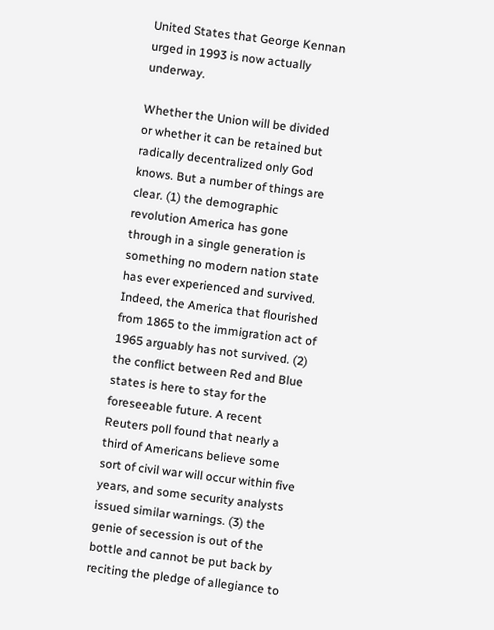United States that George Kennan urged in 1993 is now actually underway.

Whether the Union will be divided or whether it can be retained but radically decentralized only God knows. But a number of things are clear. (1) the demographic revolution America has gone through in a single generation is something no modern nation state has ever experienced and survived. Indeed, the America that flourished from 1865 to the immigration act of 1965 arguably has not survived. (2) the conflict between Red and Blue states is here to stay for the foreseeable future. A recent Reuters poll found that nearly a third of Americans believe some sort of civil war will occur within five years, and some security analysts issued similar warnings. (3) the genie of secession is out of the bottle and cannot be put back by reciting the pledge of allegiance to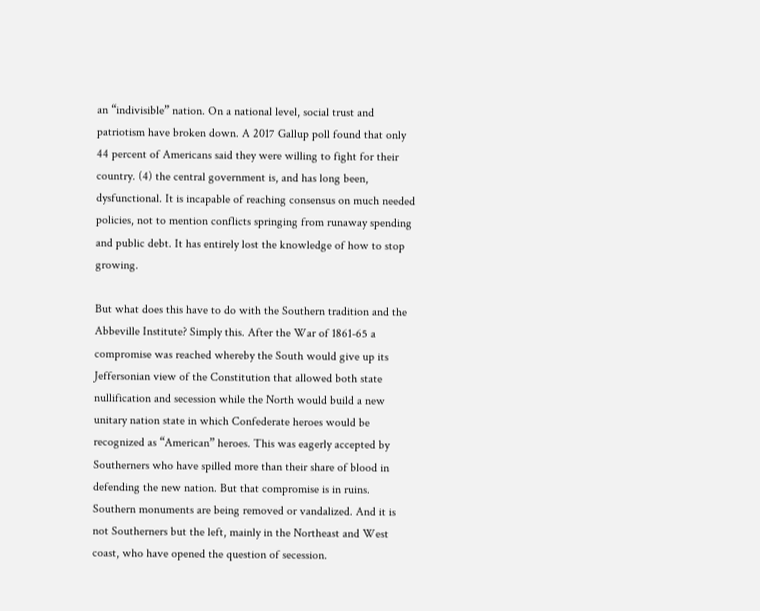an “indivisible” nation. On a national level, social trust and patriotism have broken down. A 2017 Gallup poll found that only 44 percent of Americans said they were willing to fight for their country. (4) the central government is, and has long been, dysfunctional. It is incapable of reaching consensus on much needed policies, not to mention conflicts springing from runaway spending and public debt. It has entirely lost the knowledge of how to stop growing.

But what does this have to do with the Southern tradition and the Abbeville Institute? Simply this. After the War of 1861-65 a compromise was reached whereby the South would give up its Jeffersonian view of the Constitution that allowed both state nullification and secession while the North would build a new unitary nation state in which Confederate heroes would be recognized as “American” heroes. This was eagerly accepted by Southerners who have spilled more than their share of blood in defending the new nation. But that compromise is in ruins. Southern monuments are being removed or vandalized. And it is not Southerners but the left, mainly in the Northeast and West coast, who have opened the question of secession.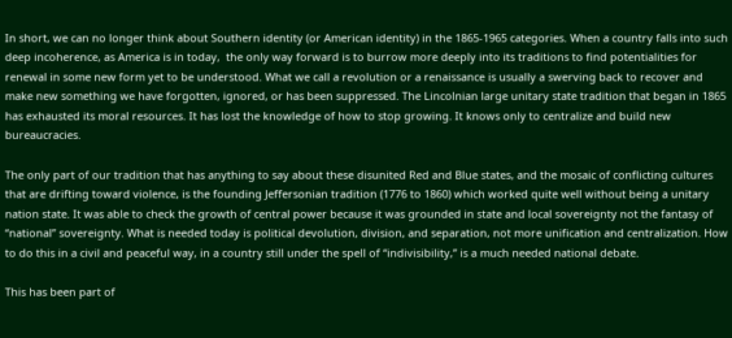In short, we can no longer think about Southern identity (or American identity) in the 1865-1965 categories. When a country falls into such deep incoherence, as America is in today,  the only way forward is to burrow more deeply into its traditions to find potentialities for renewal in some new form yet to be understood. What we call a revolution or a renaissance is usually a swerving back to recover and make new something we have forgotten, ignored, or has been suppressed. The Lincolnian large unitary state tradition that began in 1865 has exhausted its moral resources. It has lost the knowledge of how to stop growing. It knows only to centralize and build new bureaucracies.

The only part of our tradition that has anything to say about these disunited Red and Blue states, and the mosaic of conflicting cultures that are drifting toward violence, is the founding Jeffersonian tradition (1776 to 1860) which worked quite well without being a unitary nation state. It was able to check the growth of central power because it was grounded in state and local sovereignty not the fantasy of “national” sovereignty. What is needed today is political devolution, division, and separation, not more unification and centralization. How to do this in a civil and peaceful way, in a country still under the spell of “indivisibility,” is a much needed national debate.

This has been part of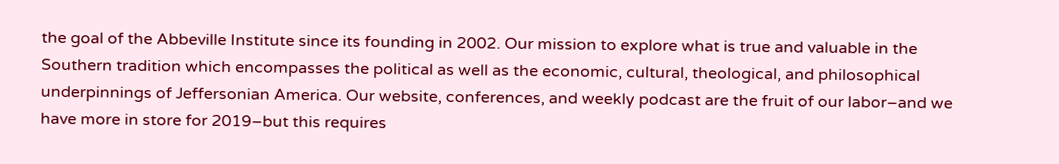the goal of the Abbeville Institute since its founding in 2002. Our mission to explore what is true and valuable in the Southern tradition which encompasses the political as well as the economic, cultural, theological, and philosophical underpinnings of Jeffersonian America. Our website, conferences, and weekly podcast are the fruit of our labor–and we have more in store for 2019–but this requires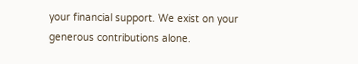your financial support. We exist on your generous contributions alone.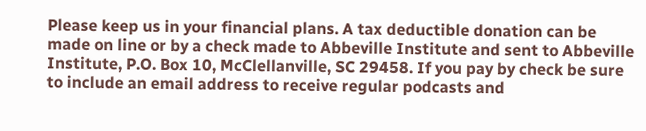Please keep us in your financial plans. A tax deductible donation can be made on line or by a check made to Abbeville Institute and sent to Abbeville Institute, P.O. Box 10, McClellanville, SC 29458. If you pay by check be sure to include an email address to receive regular podcasts and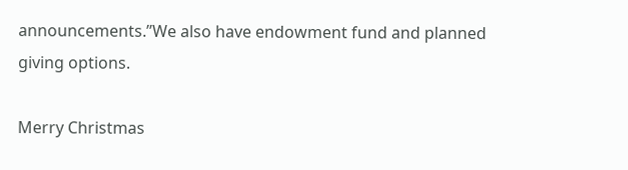announcements.”We also have endowment fund and planned giving options.

Merry Christmas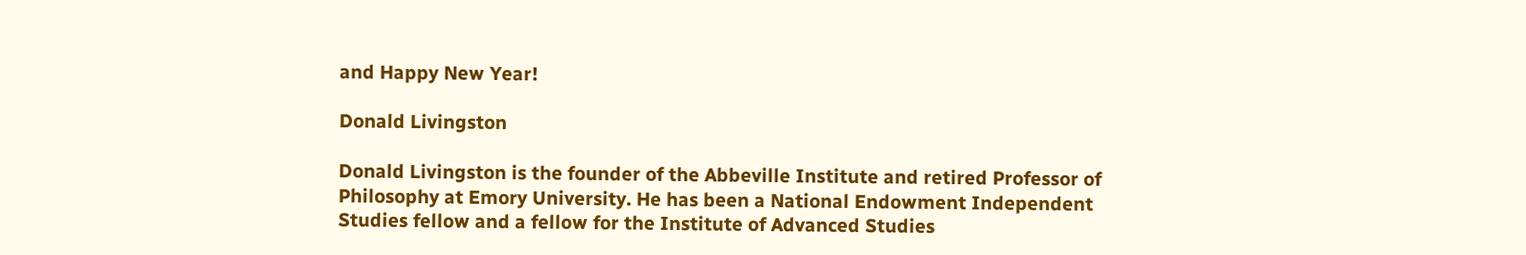and Happy New Year!

Donald Livingston

Donald Livingston is the founder of the Abbeville Institute and retired Professor of Philosophy at Emory University. He has been a National Endowment Independent Studies fellow and a fellow for the Institute of Advanced Studies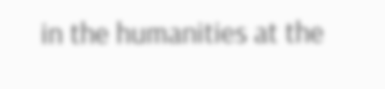in the humanities at the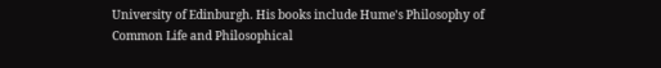University of Edinburgh. His books include Hume's Philosophy of Common Life and Philosophical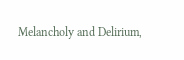Melancholy and Delirium,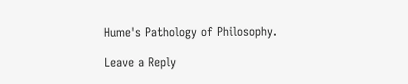Hume's Pathology of Philosophy.

Leave a Reply